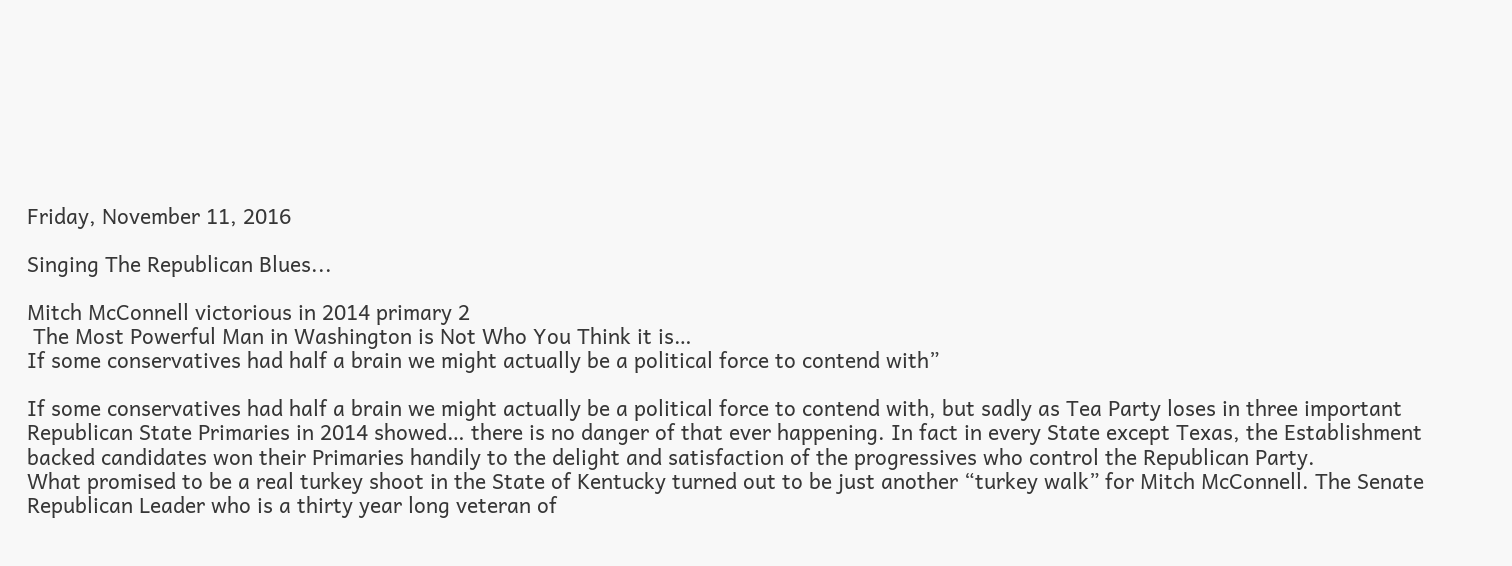Friday, November 11, 2016

Singing The Republican Blues...

Mitch McConnell victorious in 2014 primary 2
 The Most Powerful Man in Washington is Not Who You Think it is…
If some conservatives had half a brain we might actually be a political force to contend with”

If some conservatives had half a brain we might actually be a political force to contend with, but sadly as Tea Party loses in three important Republican State Primaries in 2014 showed… there is no danger of that ever happening. In fact in every State except Texas, the Establishment backed candidates won their Primaries handily to the delight and satisfaction of the progressives who control the Republican Party.
What promised to be a real turkey shoot in the State of Kentucky turned out to be just another “turkey walk” for Mitch McConnell. The Senate Republican Leader who is a thirty year long veteran of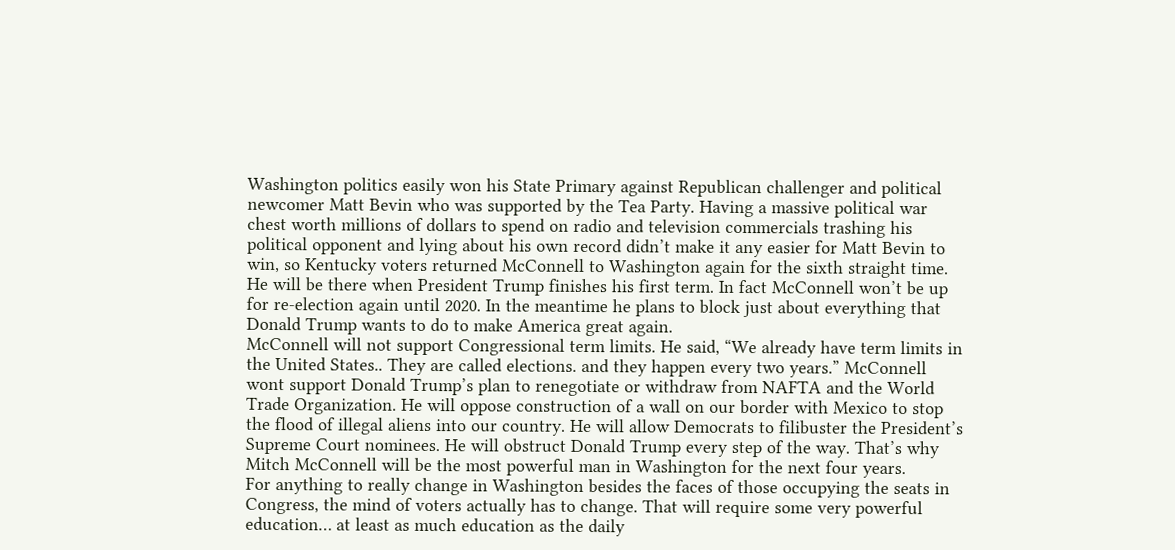Washington politics easily won his State Primary against Republican challenger and political newcomer Matt Bevin who was supported by the Tea Party. Having a massive political war chest worth millions of dollars to spend on radio and television commercials trashing his political opponent and lying about his own record didn’t make it any easier for Matt Bevin to win, so Kentucky voters returned McConnell to Washington again for the sixth straight time. He will be there when President Trump finishes his first term. In fact McConnell won’t be up for re-election again until 2020. In the meantime he plans to block just about everything that Donald Trump wants to do to make America great again.
McConnell will not support Congressional term limits. He said, “We already have term limits in the United States.. They are called elections. and they happen every two years.” McConnell wont support Donald Trump’s plan to renegotiate or withdraw from NAFTA and the World Trade Organization. He will oppose construction of a wall on our border with Mexico to stop the flood of illegal aliens into our country. He will allow Democrats to filibuster the President’s Supreme Court nominees. He will obstruct Donald Trump every step of the way. That’s why Mitch McConnell will be the most powerful man in Washington for the next four years.
For anything to really change in Washington besides the faces of those occupying the seats in Congress, the mind of voters actually has to change. That will require some very powerful education… at least as much education as the daily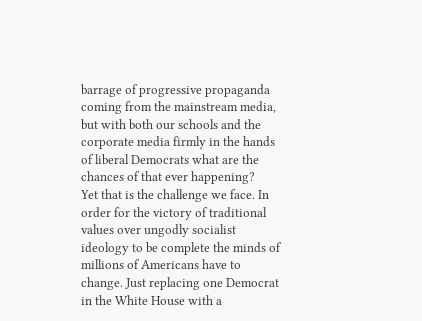barrage of progressive propaganda coming from the mainstream media, but with both our schools and the corporate media firmly in the hands of liberal Democrats what are the chances of that ever happening?
Yet that is the challenge we face. In order for the victory of traditional values over ungodly socialist ideology to be complete the minds of millions of Americans have to change. Just replacing one Democrat in the White House with a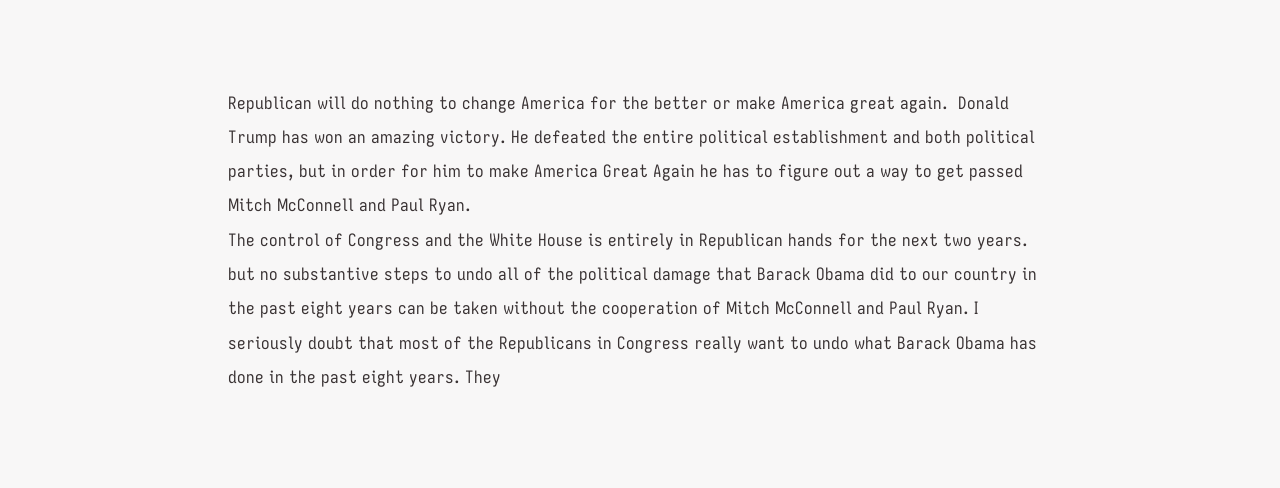Republican will do nothing to change America for the better or make America great again.  Donald Trump has won an amazing victory. He defeated the entire political establishment and both political parties, but in order for him to make America Great Again he has to figure out a way to get passed Mitch McConnell and Paul Ryan.
The control of Congress and the White House is entirely in Republican hands for the next two years. but no substantive steps to undo all of the political damage that Barack Obama did to our country in the past eight years can be taken without the cooperation of Mitch McConnell and Paul Ryan. I seriously doubt that most of the Republicans in Congress really want to undo what Barack Obama has done in the past eight years. They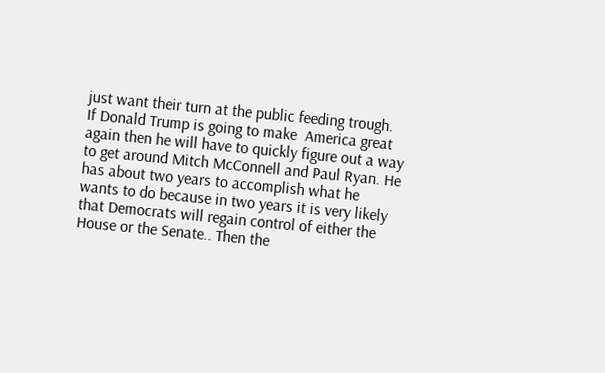just want their turn at the public feeding trough.
If Donald Trump is going to make  America great again then he will have to quickly figure out a way to get around Mitch McConnell and Paul Ryan. He has about two years to accomplish what he wants to do because in two years it is very likely that Democrats will regain control of either the House or the Senate.. Then the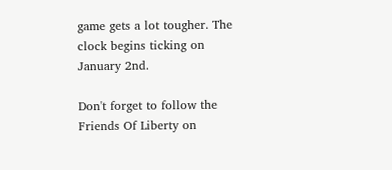game gets a lot tougher. The clock begins ticking on January 2nd.

Don't forget to follow the Friends Of Liberty on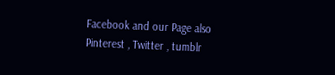Facebook and our Page also Pinterest , Twitter , tumblr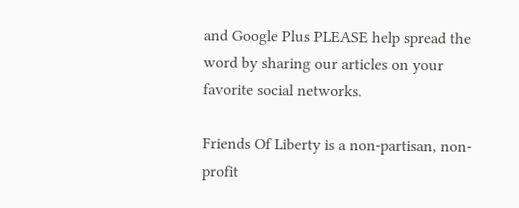and Google Plus PLEASE help spread the word by sharing our articles on your favorite social networks.

Friends Of Liberty is a non-partisan, non-profit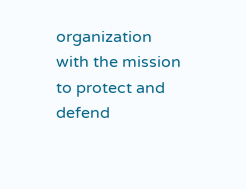organization with the mission to protect and defend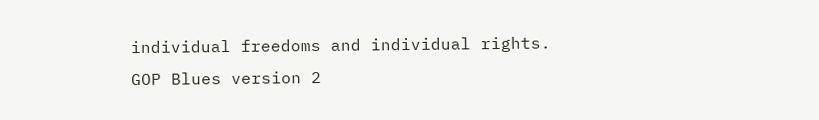individual freedoms and individual rights.
GOP Blues version 2